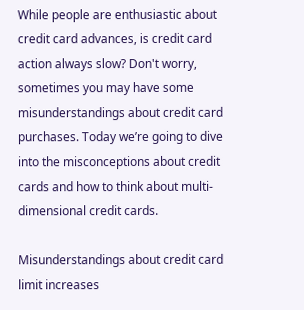While people are enthusiastic about credit card advances, is credit card action always slow? Don't worry, sometimes you may have some misunderstandings about credit card purchases. Today we’re going to dive into the misconceptions about credit cards and how to think about multi-dimensional credit cards.

Misunderstandings about credit card limit increases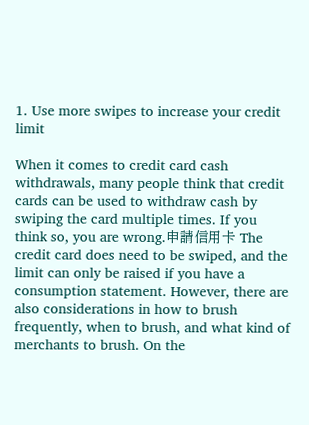1. Use more swipes to increase your credit limit

When it comes to credit card cash withdrawals, many people think that credit cards can be used to withdraw cash by swiping the card multiple times. If you think so, you are wrong.申請信用卡 The credit card does need to be swiped, and the limit can only be raised if you have a consumption statement. However, there are also considerations in how to brush frequently, when to brush, and what kind of merchants to brush. On the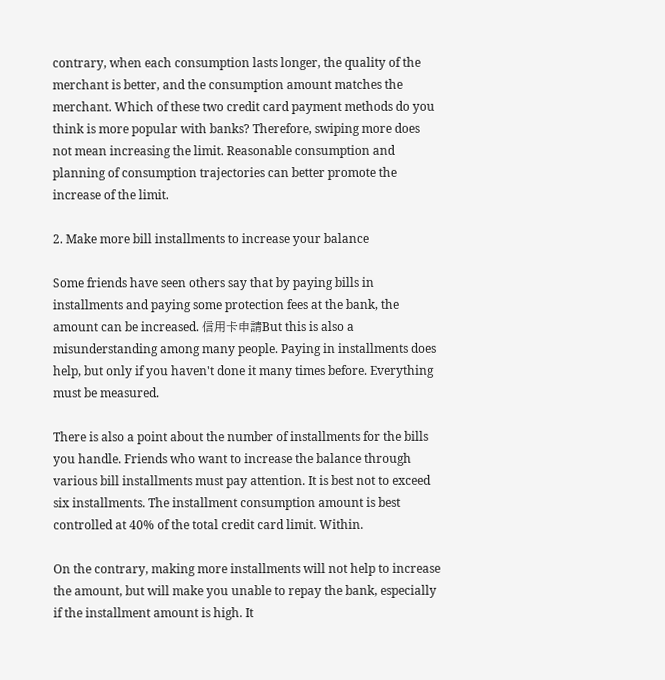contrary, when each consumption lasts longer, the quality of the merchant is better, and the consumption amount matches the merchant. Which of these two credit card payment methods do you think is more popular with banks? Therefore, swiping more does not mean increasing the limit. Reasonable consumption and planning of consumption trajectories can better promote the increase of the limit.

2. Make more bill installments to increase your balance

Some friends have seen others say that by paying bills in installments and paying some protection fees at the bank, the amount can be increased. 信用卡申請But this is also a misunderstanding among many people. Paying in installments does help, but only if you haven't done it many times before. Everything must be measured.

There is also a point about the number of installments for the bills you handle. Friends who want to increase the balance through various bill installments must pay attention. It is best not to exceed six installments. The installment consumption amount is best controlled at 40% of the total credit card limit. Within.

On the contrary, making more installments will not help to increase the amount, but will make you unable to repay the bank, especially if the installment amount is high. It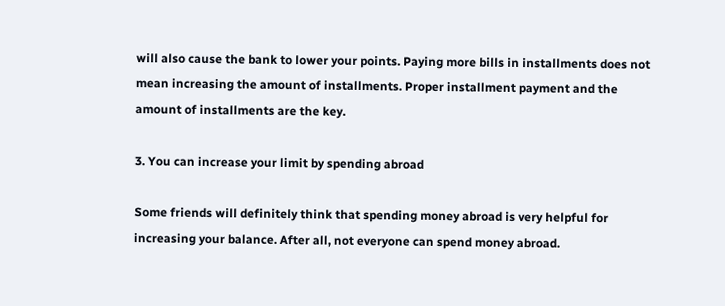will also cause the bank to lower your points. Paying more bills in installments does not mean increasing the amount of installments. Proper installment payment and the amount of installments are the key.

3. You can increase your limit by spending abroad

Some friends will definitely think that spending money abroad is very helpful for increasing your balance. After all, not everyone can spend money abroad.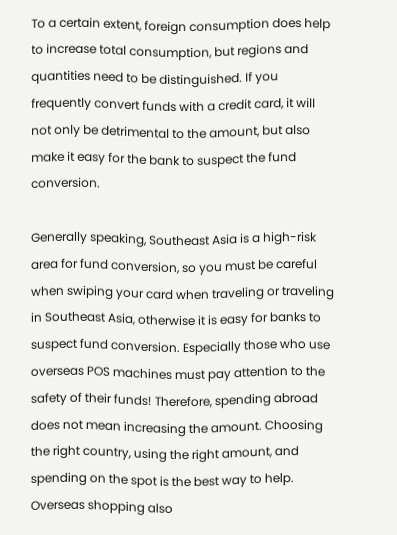To a certain extent, foreign consumption does help to increase total consumption, but regions and quantities need to be distinguished. If you frequently convert funds with a credit card, it will not only be detrimental to the amount, but also make it easy for the bank to suspect the fund conversion.

Generally speaking, Southeast Asia is a high-risk area for fund conversion, so you must be careful when swiping your card when traveling or traveling in Southeast Asia, otherwise it is easy for banks to suspect fund conversion. Especially those who use overseas POS machines must pay attention to the safety of their funds! Therefore, spending abroad does not mean increasing the amount. Choosing the right country, using the right amount, and spending on the spot is the best way to help. Overseas shopping also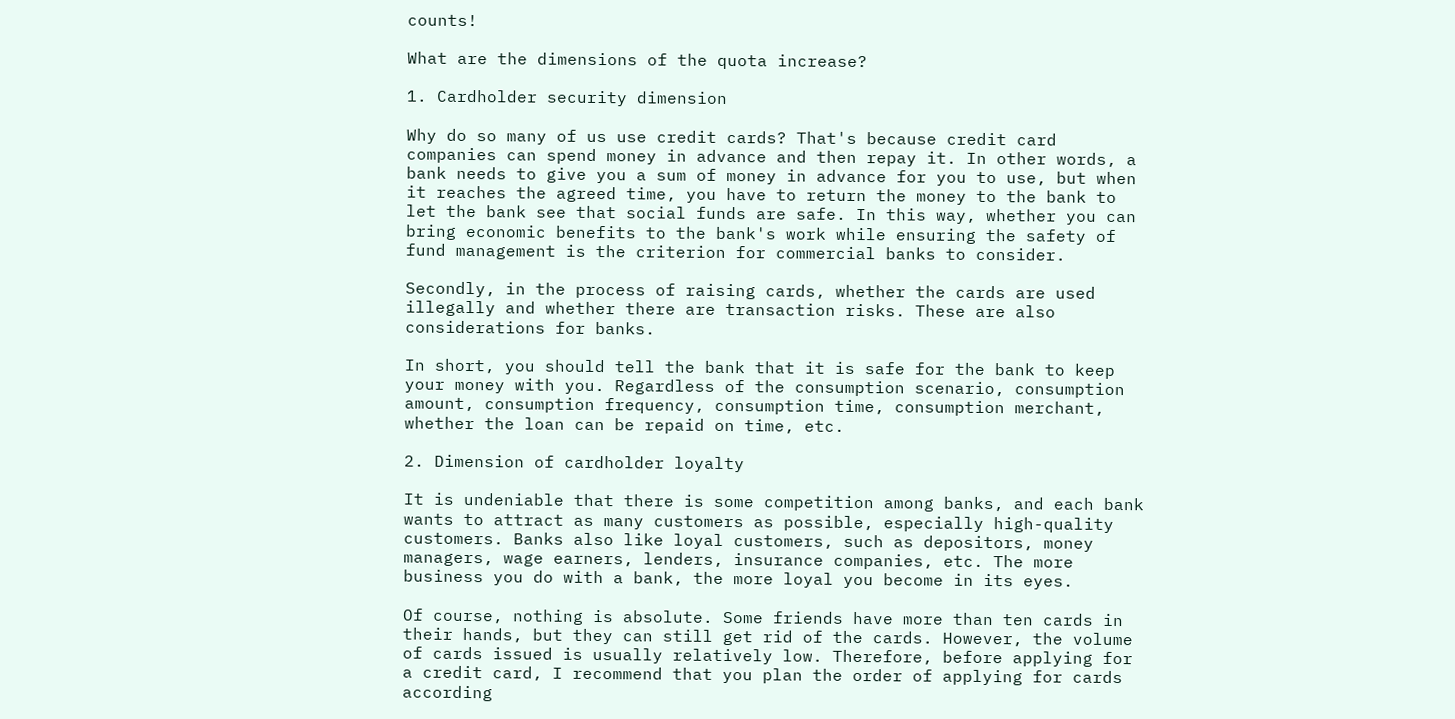counts!

What are the dimensions of the quota increase?

1. Cardholder security dimension

Why do so many of us use credit cards? That's because credit card companies can spend money in advance and then repay it. In other words, a bank needs to give you a sum of money in advance for you to use, but when it reaches the agreed time, you have to return the money to the bank to let the bank see that social funds are safe. In this way, whether you can bring economic benefits to the bank's work while ensuring the safety of fund management is the criterion for commercial banks to consider.

Secondly, in the process of raising cards, whether the cards are used illegally and whether there are transaction risks. These are also considerations for banks.

In short, you should tell the bank that it is safe for the bank to keep your money with you. Regardless of the consumption scenario, consumption amount, consumption frequency, consumption time, consumption merchant, whether the loan can be repaid on time, etc.

2. Dimension of cardholder loyalty

It is undeniable that there is some competition among banks, and each bank wants to attract as many customers as possible, especially high-quality customers. Banks also like loyal customers, such as depositors, money managers, wage earners, lenders, insurance companies, etc. The more business you do with a bank, the more loyal you become in its eyes.

Of course, nothing is absolute. Some friends have more than ten cards in their hands, but they can still get rid of the cards. However, the volume of cards issued is usually relatively low. Therefore, before applying for a credit card, I recommend that you plan the order of applying for cards according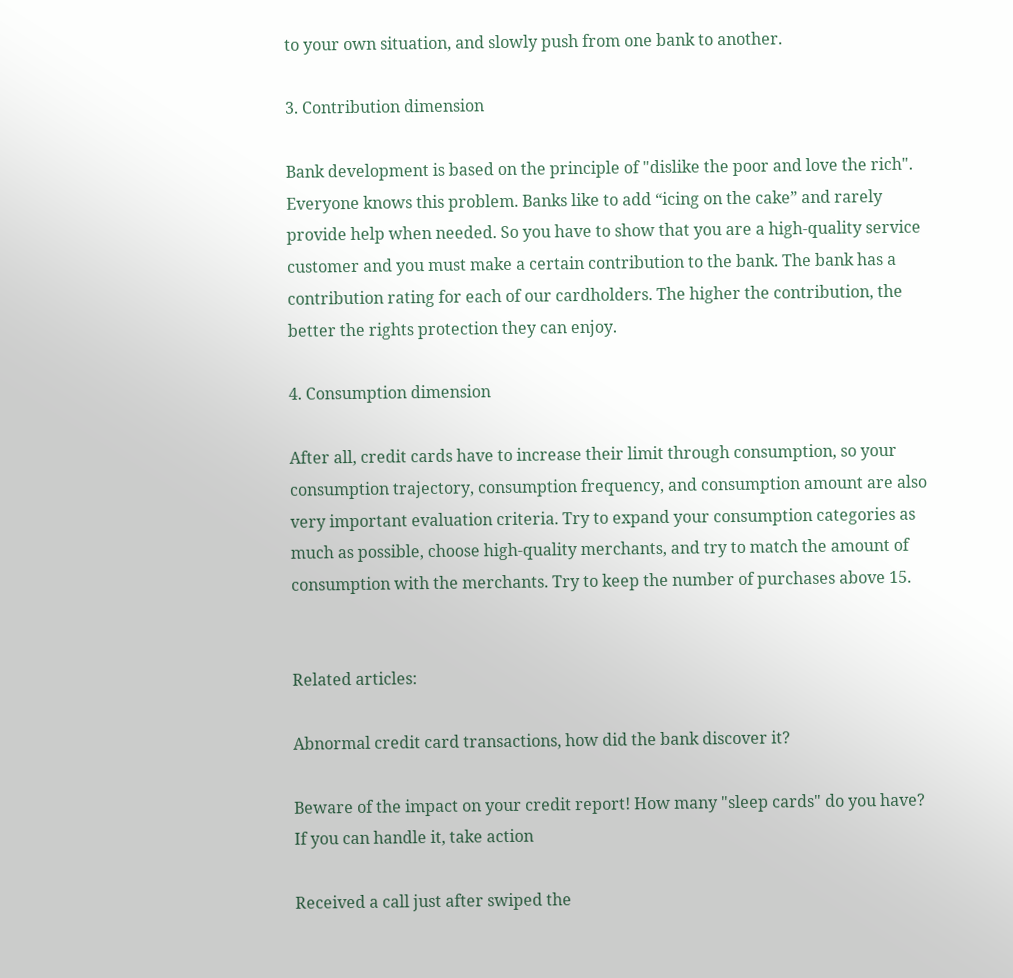to your own situation, and slowly push from one bank to another.

3. Contribution dimension

Bank development is based on the principle of "dislike the poor and love the rich". Everyone knows this problem. Banks like to add “icing on the cake” and rarely provide help when needed. So you have to show that you are a high-quality service customer and you must make a certain contribution to the bank. The bank has a contribution rating for each of our cardholders. The higher the contribution, the better the rights protection they can enjoy.

4. Consumption dimension

After all, credit cards have to increase their limit through consumption, so your consumption trajectory, consumption frequency, and consumption amount are also very important evaluation criteria. Try to expand your consumption categories as much as possible, choose high-quality merchants, and try to match the amount of consumption with the merchants. Try to keep the number of purchases above 15.


Related articles:

Abnormal credit card transactions, how did the bank discover it?

Beware of the impact on your credit report! How many "sleep cards" do you have? If you can handle it, take action

Received a call just after swiped the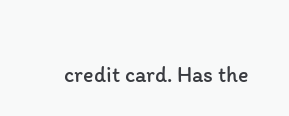credit card. Has the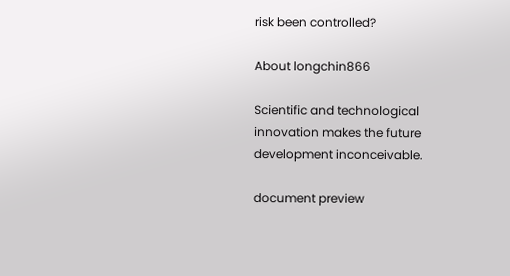risk been controlled?

About longchin866

Scientific and technological innovation makes the future development inconceivable.

document preview